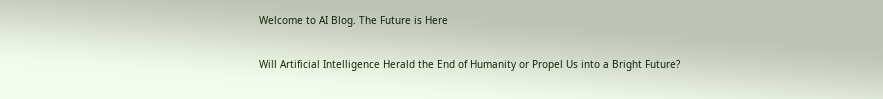Welcome to AI Blog. The Future is Here

Will Artificial Intelligence Herald the End of Humanity or Propel Us into a Bright Future?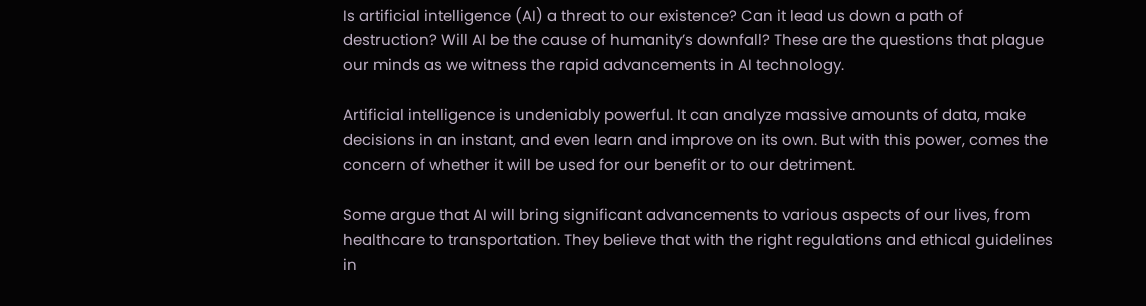Is artificial intelligence (AI) a threat to our existence? Can it lead us down a path of destruction? Will AI be the cause of humanity’s downfall? These are the questions that plague our minds as we witness the rapid advancements in AI technology.

Artificial intelligence is undeniably powerful. It can analyze massive amounts of data, make decisions in an instant, and even learn and improve on its own. But with this power, comes the concern of whether it will be used for our benefit or to our detriment.

Some argue that AI will bring significant advancements to various aspects of our lives, from healthcare to transportation. They believe that with the right regulations and ethical guidelines in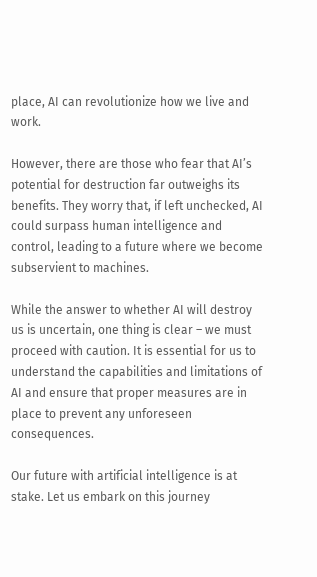place, AI can revolutionize how we live and work.

However, there are those who fear that AI’s potential for destruction far outweighs its benefits. They worry that, if left unchecked, AI could surpass human intelligence and control, leading to a future where we become subservient to machines.

While the answer to whether AI will destroy us is uncertain, one thing is clear – we must proceed with caution. It is essential for us to understand the capabilities and limitations of AI and ensure that proper measures are in place to prevent any unforeseen consequences.

Our future with artificial intelligence is at stake. Let us embark on this journey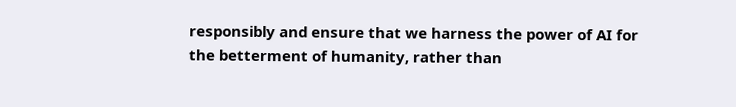responsibly and ensure that we harness the power of AI for the betterment of humanity, rather than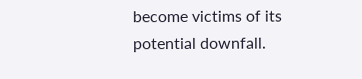become victims of its potential downfall.